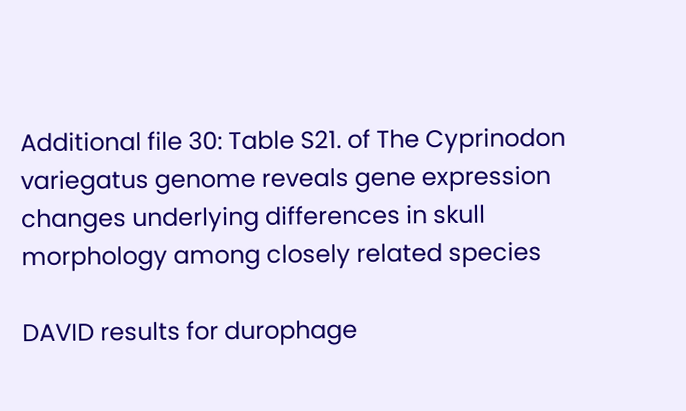Additional file 30: Table S21. of The Cyprinodon variegatus genome reveals gene expression changes underlying differences in skull morphology among closely related species

DAVID results for durophage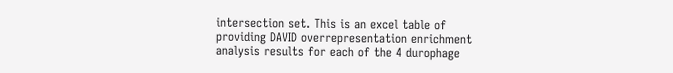intersection set. This is an excel table of providing DAVID overrepresentation enrichment analysis results for each of the 4 durophage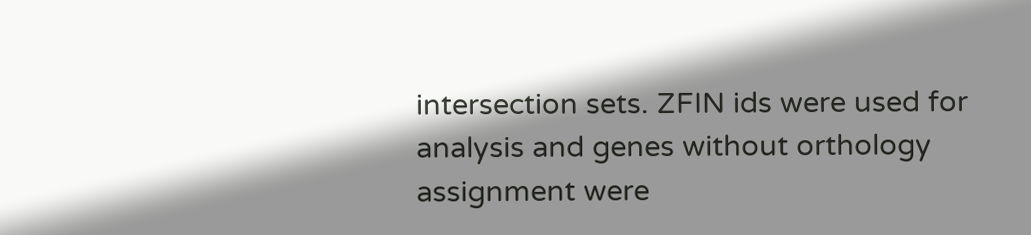intersection sets. ZFIN ids were used for analysis and genes without orthology assignment were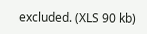excluded. (XLS 90 kb)